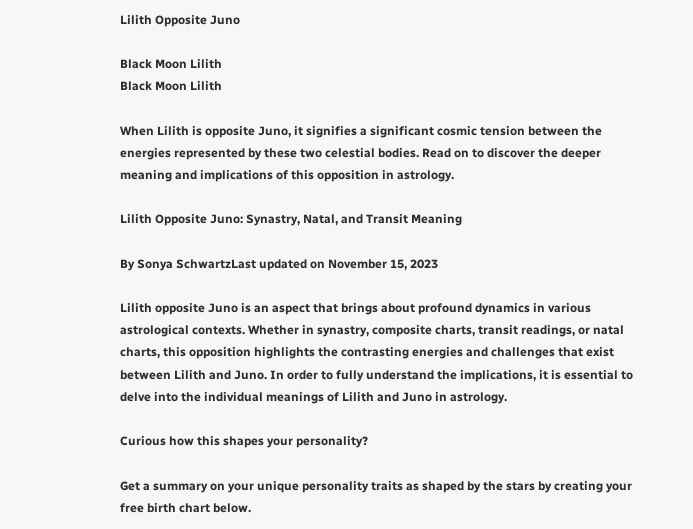Lilith Opposite Juno

Black Moon Lilith
Black Moon Lilith

When Lilith is opposite Juno, it signifies a significant cosmic tension between the energies represented by these two celestial bodies. Read on to discover the deeper meaning and implications of this opposition in astrology.

Lilith Opposite Juno: Synastry, Natal, and Transit Meaning

By Sonya SchwartzLast updated on November 15, 2023

Lilith opposite Juno is an aspect that brings about profound dynamics in various astrological contexts. Whether in synastry, composite charts, transit readings, or natal charts, this opposition highlights the contrasting energies and challenges that exist between Lilith and Juno. In order to fully understand the implications, it is essential to delve into the individual meanings of Lilith and Juno in astrology.

Curious how this shapes your personality?

Get a summary on your unique personality traits as shaped by the stars by creating your free birth chart below.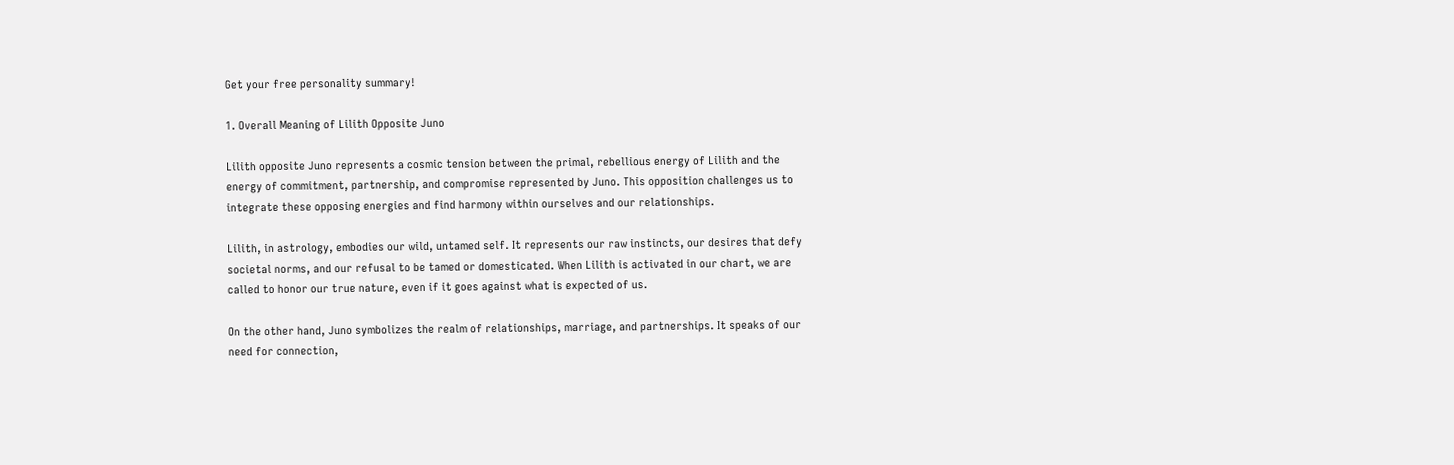Get your free personality summary!

1. Overall Meaning of Lilith Opposite Juno

Lilith opposite Juno represents a cosmic tension between the primal, rebellious energy of Lilith and the energy of commitment, partnership, and compromise represented by Juno. This opposition challenges us to integrate these opposing energies and find harmony within ourselves and our relationships.

Lilith, in astrology, embodies our wild, untamed self. It represents our raw instincts, our desires that defy societal norms, and our refusal to be tamed or domesticated. When Lilith is activated in our chart, we are called to honor our true nature, even if it goes against what is expected of us.

On the other hand, Juno symbolizes the realm of relationships, marriage, and partnerships. It speaks of our need for connection,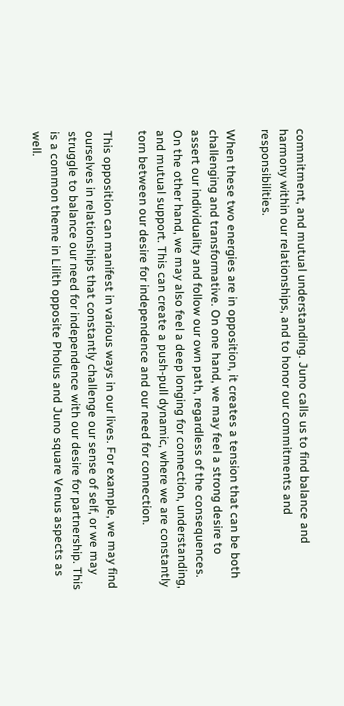commitment, and mutual understanding. Juno calls us to find balance and harmony within our relationships, and to honor our commitments and responsibilities.

When these two energies are in opposition, it creates a tension that can be both challenging and transformative. On one hand, we may feel a strong desire to assert our individuality and follow our own path, regardless of the consequences. On the other hand, we may also feel a deep longing for connection, understanding, and mutual support. This can create a push-pull dynamic, where we are constantly torn between our desire for independence and our need for connection.

This opposition can manifest in various ways in our lives. For example, we may find ourselves in relationships that constantly challenge our sense of self, or we may struggle to balance our need for independence with our desire for partnership. This is a common theme in Lilith opposite Pholus and Juno square Venus aspects as well.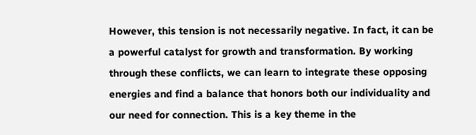However, this tension is not necessarily negative. In fact, it can be a powerful catalyst for growth and transformation. By working through these conflicts, we can learn to integrate these opposing energies and find a balance that honors both our individuality and our need for connection. This is a key theme in the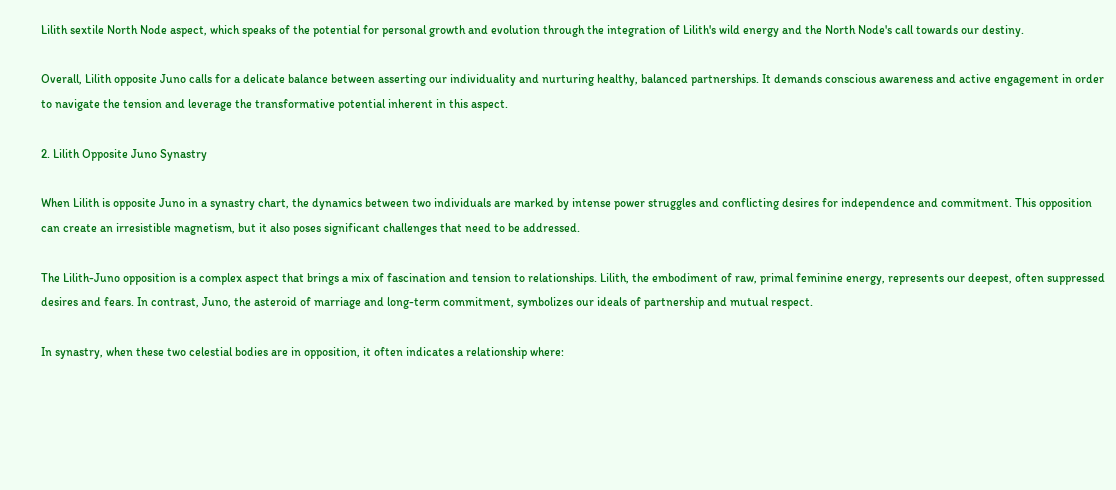Lilith sextile North Node aspect, which speaks of the potential for personal growth and evolution through the integration of Lilith's wild energy and the North Node's call towards our destiny.

Overall, Lilith opposite Juno calls for a delicate balance between asserting our individuality and nurturing healthy, balanced partnerships. It demands conscious awareness and active engagement in order to navigate the tension and leverage the transformative potential inherent in this aspect.

2. Lilith Opposite Juno Synastry

When Lilith is opposite Juno in a synastry chart, the dynamics between two individuals are marked by intense power struggles and conflicting desires for independence and commitment. This opposition can create an irresistible magnetism, but it also poses significant challenges that need to be addressed.

The Lilith-Juno opposition is a complex aspect that brings a mix of fascination and tension to relationships. Lilith, the embodiment of raw, primal feminine energy, represents our deepest, often suppressed desires and fears. In contrast, Juno, the asteroid of marriage and long-term commitment, symbolizes our ideals of partnership and mutual respect.

In synastry, when these two celestial bodies are in opposition, it often indicates a relationship where: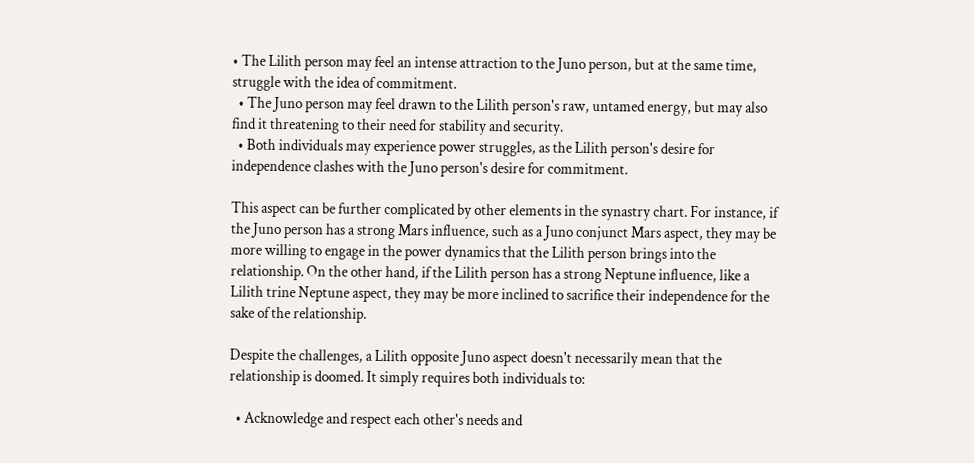• The Lilith person may feel an intense attraction to the Juno person, but at the same time, struggle with the idea of commitment.
  • The Juno person may feel drawn to the Lilith person's raw, untamed energy, but may also find it threatening to their need for stability and security.
  • Both individuals may experience power struggles, as the Lilith person's desire for independence clashes with the Juno person's desire for commitment.

This aspect can be further complicated by other elements in the synastry chart. For instance, if the Juno person has a strong Mars influence, such as a Juno conjunct Mars aspect, they may be more willing to engage in the power dynamics that the Lilith person brings into the relationship. On the other hand, if the Lilith person has a strong Neptune influence, like a Lilith trine Neptune aspect, they may be more inclined to sacrifice their independence for the sake of the relationship.

Despite the challenges, a Lilith opposite Juno aspect doesn't necessarily mean that the relationship is doomed. It simply requires both individuals to:

  • Acknowledge and respect each other's needs and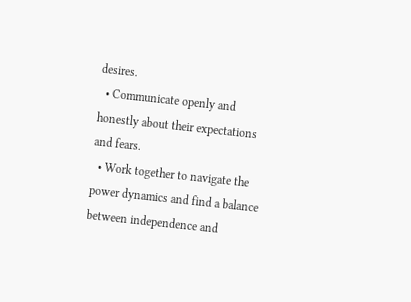desires.
  • Communicate openly and honestly about their expectations and fears.
  • Work together to navigate the power dynamics and find a balance between independence and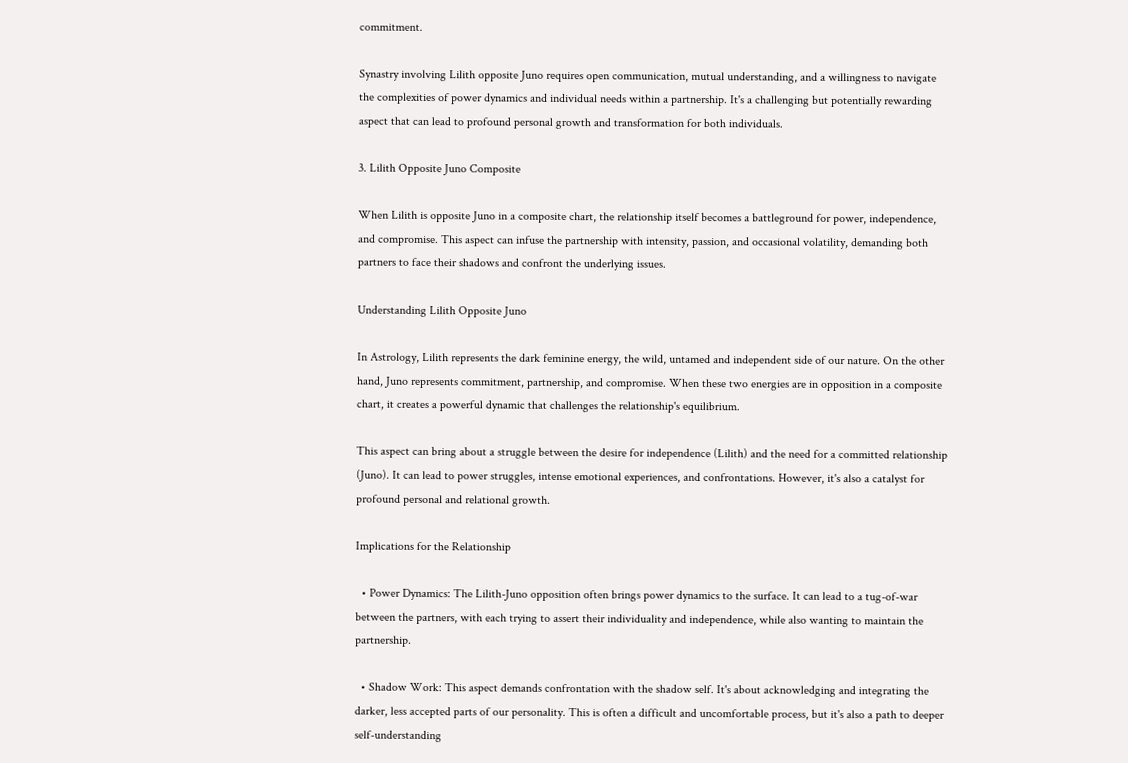commitment.

Synastry involving Lilith opposite Juno requires open communication, mutual understanding, and a willingness to navigate the complexities of power dynamics and individual needs within a partnership. It's a challenging but potentially rewarding aspect that can lead to profound personal growth and transformation for both individuals.

3. Lilith Opposite Juno Composite

When Lilith is opposite Juno in a composite chart, the relationship itself becomes a battleground for power, independence, and compromise. This aspect can infuse the partnership with intensity, passion, and occasional volatility, demanding both partners to face their shadows and confront the underlying issues.

Understanding Lilith Opposite Juno

In Astrology, Lilith represents the dark feminine energy, the wild, untamed and independent side of our nature. On the other hand, Juno represents commitment, partnership, and compromise. When these two energies are in opposition in a composite chart, it creates a powerful dynamic that challenges the relationship's equilibrium.

This aspect can bring about a struggle between the desire for independence (Lilith) and the need for a committed relationship (Juno). It can lead to power struggles, intense emotional experiences, and confrontations. However, it's also a catalyst for profound personal and relational growth.

Implications for the Relationship

  • Power Dynamics: The Lilith-Juno opposition often brings power dynamics to the surface. It can lead to a tug-of-war between the partners, with each trying to assert their individuality and independence, while also wanting to maintain the partnership.

  • Shadow Work: This aspect demands confrontation with the shadow self. It's about acknowledging and integrating the darker, less accepted parts of our personality. This is often a difficult and uncomfortable process, but it's also a path to deeper self-understanding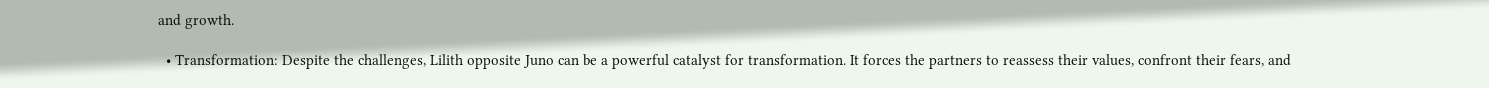and growth.

  • Transformation: Despite the challenges, Lilith opposite Juno can be a powerful catalyst for transformation. It forces the partners to reassess their values, confront their fears, and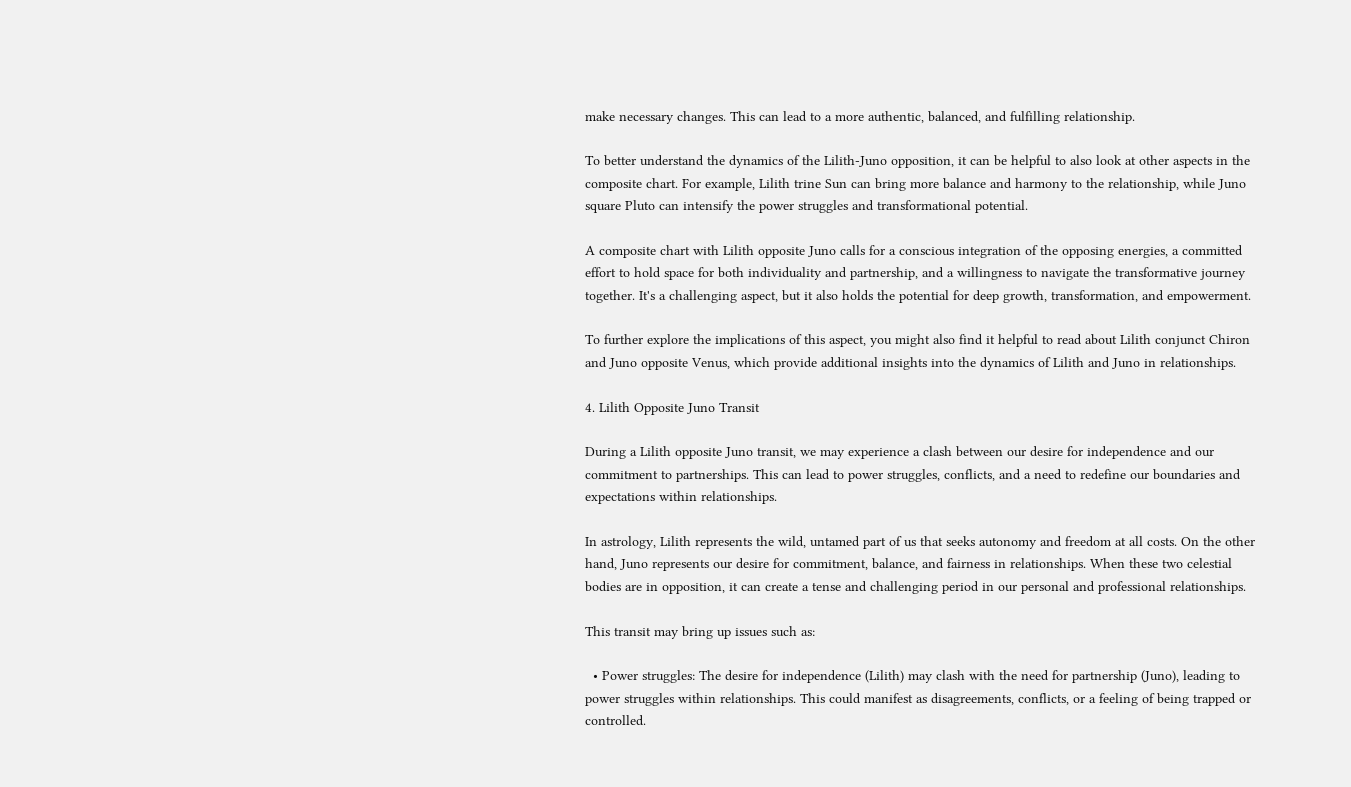make necessary changes. This can lead to a more authentic, balanced, and fulfilling relationship.

To better understand the dynamics of the Lilith-Juno opposition, it can be helpful to also look at other aspects in the composite chart. For example, Lilith trine Sun can bring more balance and harmony to the relationship, while Juno square Pluto can intensify the power struggles and transformational potential.

A composite chart with Lilith opposite Juno calls for a conscious integration of the opposing energies, a committed effort to hold space for both individuality and partnership, and a willingness to navigate the transformative journey together. It's a challenging aspect, but it also holds the potential for deep growth, transformation, and empowerment.

To further explore the implications of this aspect, you might also find it helpful to read about Lilith conjunct Chiron and Juno opposite Venus, which provide additional insights into the dynamics of Lilith and Juno in relationships.

4. Lilith Opposite Juno Transit

During a Lilith opposite Juno transit, we may experience a clash between our desire for independence and our commitment to partnerships. This can lead to power struggles, conflicts, and a need to redefine our boundaries and expectations within relationships.

In astrology, Lilith represents the wild, untamed part of us that seeks autonomy and freedom at all costs. On the other hand, Juno represents our desire for commitment, balance, and fairness in relationships. When these two celestial bodies are in opposition, it can create a tense and challenging period in our personal and professional relationships.

This transit may bring up issues such as:

  • Power struggles: The desire for independence (Lilith) may clash with the need for partnership (Juno), leading to power struggles within relationships. This could manifest as disagreements, conflicts, or a feeling of being trapped or controlled.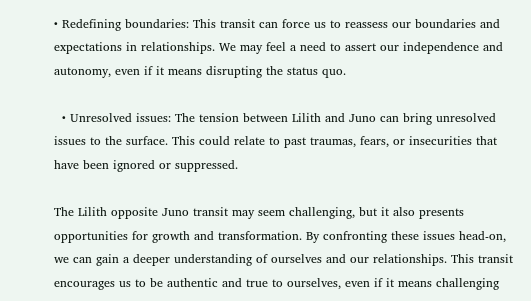• Redefining boundaries: This transit can force us to reassess our boundaries and expectations in relationships. We may feel a need to assert our independence and autonomy, even if it means disrupting the status quo.

  • Unresolved issues: The tension between Lilith and Juno can bring unresolved issues to the surface. This could relate to past traumas, fears, or insecurities that have been ignored or suppressed.

The Lilith opposite Juno transit may seem challenging, but it also presents opportunities for growth and transformation. By confronting these issues head-on, we can gain a deeper understanding of ourselves and our relationships. This transit encourages us to be authentic and true to ourselves, even if it means challenging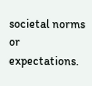societal norms or expectations.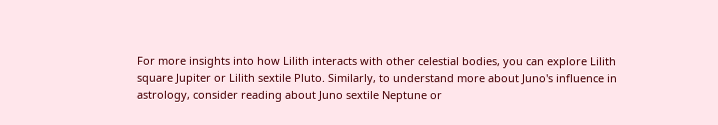For more insights into how Lilith interacts with other celestial bodies, you can explore Lilith square Jupiter or Lilith sextile Pluto. Similarly, to understand more about Juno's influence in astrology, consider reading about Juno sextile Neptune or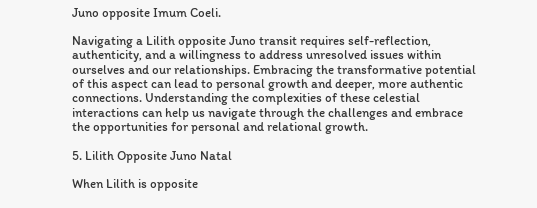Juno opposite Imum Coeli.

Navigating a Lilith opposite Juno transit requires self-reflection, authenticity, and a willingness to address unresolved issues within ourselves and our relationships. Embracing the transformative potential of this aspect can lead to personal growth and deeper, more authentic connections. Understanding the complexities of these celestial interactions can help us navigate through the challenges and embrace the opportunities for personal and relational growth.

5. Lilith Opposite Juno Natal

When Lilith is opposite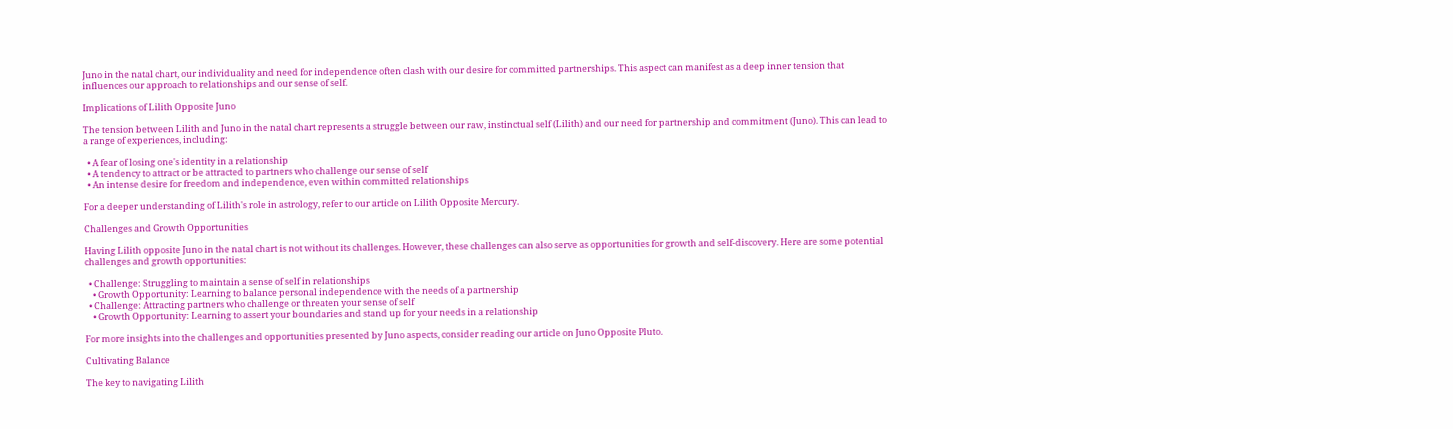Juno in the natal chart, our individuality and need for independence often clash with our desire for committed partnerships. This aspect can manifest as a deep inner tension that influences our approach to relationships and our sense of self.

Implications of Lilith Opposite Juno

The tension between Lilith and Juno in the natal chart represents a struggle between our raw, instinctual self (Lilith) and our need for partnership and commitment (Juno). This can lead to a range of experiences, including:

  • A fear of losing one's identity in a relationship
  • A tendency to attract or be attracted to partners who challenge our sense of self
  • An intense desire for freedom and independence, even within committed relationships

For a deeper understanding of Lilith's role in astrology, refer to our article on Lilith Opposite Mercury.

Challenges and Growth Opportunities

Having Lilith opposite Juno in the natal chart is not without its challenges. However, these challenges can also serve as opportunities for growth and self-discovery. Here are some potential challenges and growth opportunities:

  • Challenge: Struggling to maintain a sense of self in relationships
    • Growth Opportunity: Learning to balance personal independence with the needs of a partnership
  • Challenge: Attracting partners who challenge or threaten your sense of self
    • Growth Opportunity: Learning to assert your boundaries and stand up for your needs in a relationship

For more insights into the challenges and opportunities presented by Juno aspects, consider reading our article on Juno Opposite Pluto.

Cultivating Balance

The key to navigating Lilith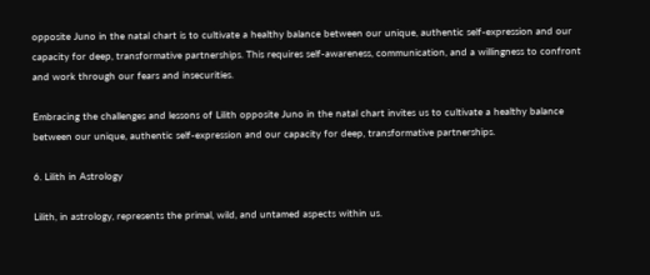opposite Juno in the natal chart is to cultivate a healthy balance between our unique, authentic self-expression and our capacity for deep, transformative partnerships. This requires self-awareness, communication, and a willingness to confront and work through our fears and insecurities.

Embracing the challenges and lessons of Lilith opposite Juno in the natal chart invites us to cultivate a healthy balance between our unique, authentic self-expression and our capacity for deep, transformative partnerships.

6. Lilith in Astrology

Lilith, in astrology, represents the primal, wild, and untamed aspects within us.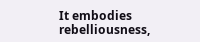It embodies rebelliousness,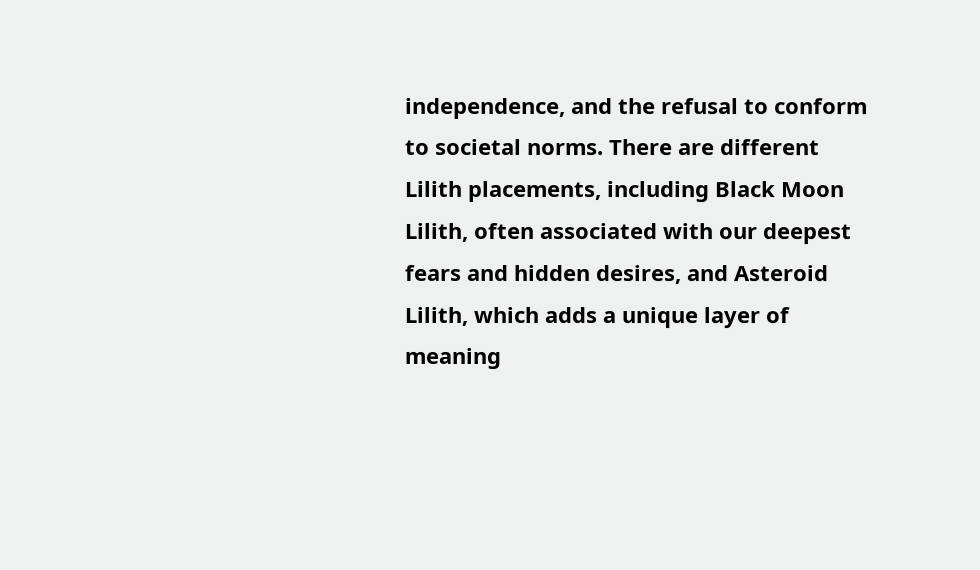independence, and the refusal to conform to societal norms. There are different Lilith placements, including Black Moon Lilith, often associated with our deepest fears and hidden desires, and Asteroid Lilith, which adds a unique layer of meaning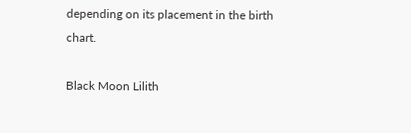depending on its placement in the birth chart.

Black Moon Lilith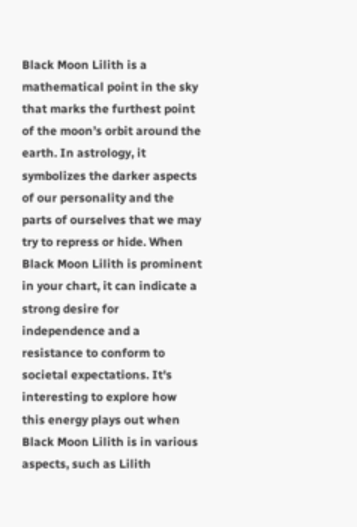Black Moon Lilith is a mathematical point in the sky that marks the furthest point of the moon’s orbit around the earth. In astrology, it symbolizes the darker aspects of our personality and the parts of ourselves that we may try to repress or hide. When Black Moon Lilith is prominent in your chart, it can indicate a strong desire for independence and a resistance to conform to societal expectations. It's interesting to explore how this energy plays out when Black Moon Lilith is in various aspects, such as Lilith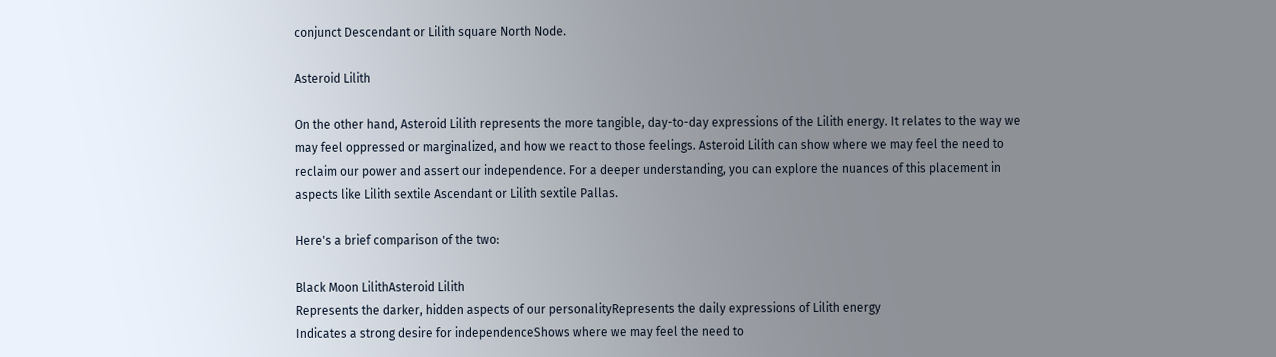conjunct Descendant or Lilith square North Node.

Asteroid Lilith

On the other hand, Asteroid Lilith represents the more tangible, day-to-day expressions of the Lilith energy. It relates to the way we may feel oppressed or marginalized, and how we react to those feelings. Asteroid Lilith can show where we may feel the need to reclaim our power and assert our independence. For a deeper understanding, you can explore the nuances of this placement in aspects like Lilith sextile Ascendant or Lilith sextile Pallas.

Here's a brief comparison of the two:

Black Moon LilithAsteroid Lilith
Represents the darker, hidden aspects of our personalityRepresents the daily expressions of Lilith energy
Indicates a strong desire for independenceShows where we may feel the need to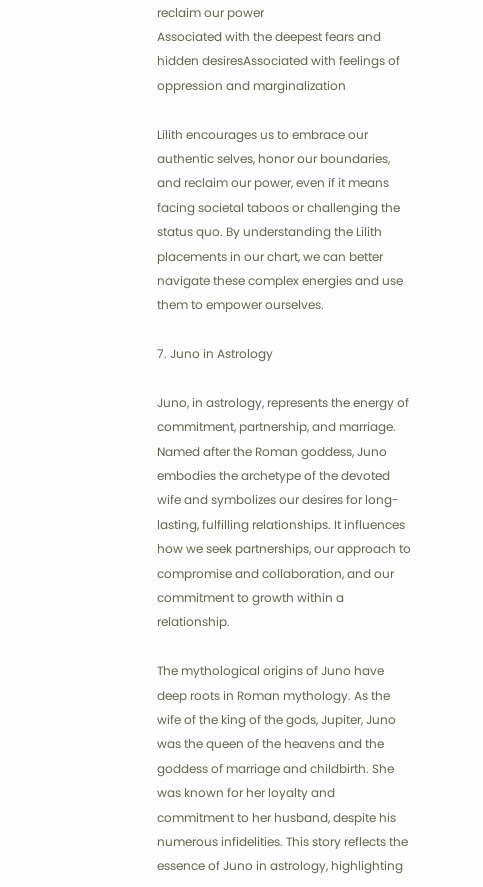reclaim our power
Associated with the deepest fears and hidden desiresAssociated with feelings of oppression and marginalization

Lilith encourages us to embrace our authentic selves, honor our boundaries, and reclaim our power, even if it means facing societal taboos or challenging the status quo. By understanding the Lilith placements in our chart, we can better navigate these complex energies and use them to empower ourselves.

7. Juno in Astrology

Juno, in astrology, represents the energy of commitment, partnership, and marriage. Named after the Roman goddess, Juno embodies the archetype of the devoted wife and symbolizes our desires for long-lasting, fulfilling relationships. It influences how we seek partnerships, our approach to compromise and collaboration, and our commitment to growth within a relationship.

The mythological origins of Juno have deep roots in Roman mythology. As the wife of the king of the gods, Jupiter, Juno was the queen of the heavens and the goddess of marriage and childbirth. She was known for her loyalty and commitment to her husband, despite his numerous infidelities. This story reflects the essence of Juno in astrology, highlighting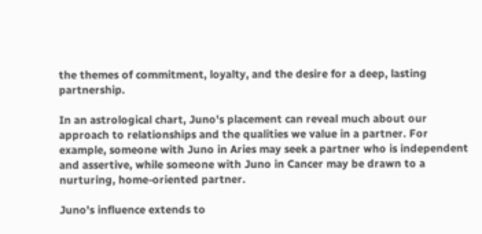the themes of commitment, loyalty, and the desire for a deep, lasting partnership.

In an astrological chart, Juno's placement can reveal much about our approach to relationships and the qualities we value in a partner. For example, someone with Juno in Aries may seek a partner who is independent and assertive, while someone with Juno in Cancer may be drawn to a nurturing, home-oriented partner.

Juno's influence extends to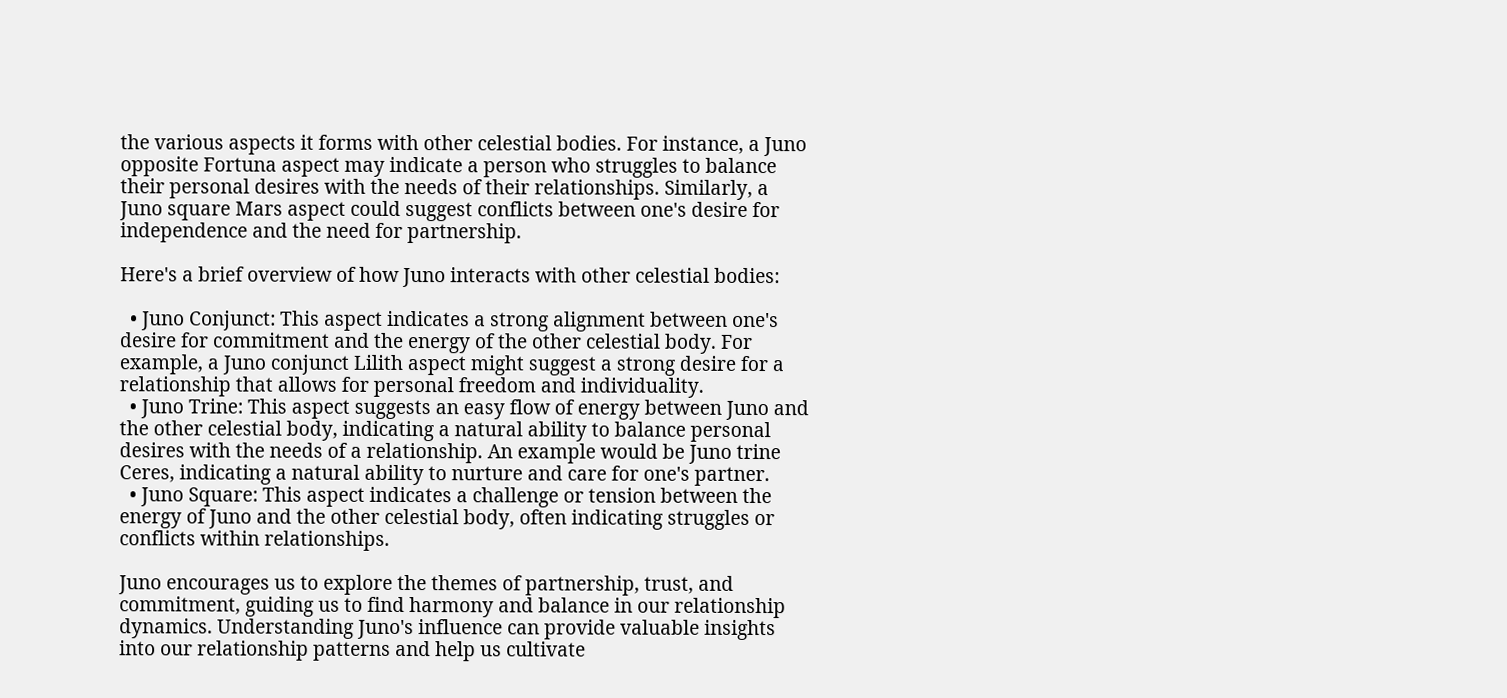the various aspects it forms with other celestial bodies. For instance, a Juno opposite Fortuna aspect may indicate a person who struggles to balance their personal desires with the needs of their relationships. Similarly, a Juno square Mars aspect could suggest conflicts between one's desire for independence and the need for partnership.

Here's a brief overview of how Juno interacts with other celestial bodies:

  • Juno Conjunct: This aspect indicates a strong alignment between one's desire for commitment and the energy of the other celestial body. For example, a Juno conjunct Lilith aspect might suggest a strong desire for a relationship that allows for personal freedom and individuality.
  • Juno Trine: This aspect suggests an easy flow of energy between Juno and the other celestial body, indicating a natural ability to balance personal desires with the needs of a relationship. An example would be Juno trine Ceres, indicating a natural ability to nurture and care for one's partner.
  • Juno Square: This aspect indicates a challenge or tension between the energy of Juno and the other celestial body, often indicating struggles or conflicts within relationships.

Juno encourages us to explore the themes of partnership, trust, and commitment, guiding us to find harmony and balance in our relationship dynamics. Understanding Juno's influence can provide valuable insights into our relationship patterns and help us cultivate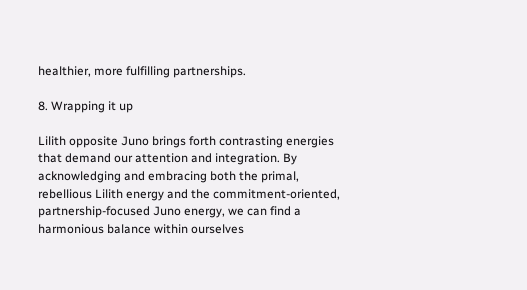healthier, more fulfilling partnerships.

8. Wrapping it up

Lilith opposite Juno brings forth contrasting energies that demand our attention and integration. By acknowledging and embracing both the primal, rebellious Lilith energy and the commitment-oriented, partnership-focused Juno energy, we can find a harmonious balance within ourselves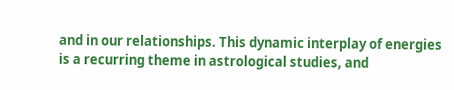and in our relationships. This dynamic interplay of energies is a recurring theme in astrological studies, and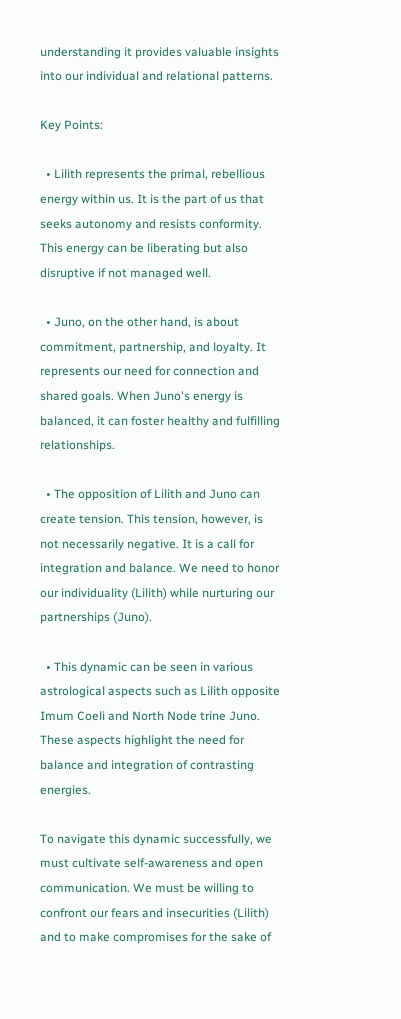understanding it provides valuable insights into our individual and relational patterns.

Key Points:

  • Lilith represents the primal, rebellious energy within us. It is the part of us that seeks autonomy and resists conformity. This energy can be liberating but also disruptive if not managed well.

  • Juno, on the other hand, is about commitment, partnership, and loyalty. It represents our need for connection and shared goals. When Juno's energy is balanced, it can foster healthy and fulfilling relationships.

  • The opposition of Lilith and Juno can create tension. This tension, however, is not necessarily negative. It is a call for integration and balance. We need to honor our individuality (Lilith) while nurturing our partnerships (Juno).

  • This dynamic can be seen in various astrological aspects such as Lilith opposite Imum Coeli and North Node trine Juno. These aspects highlight the need for balance and integration of contrasting energies.

To navigate this dynamic successfully, we must cultivate self-awareness and open communication. We must be willing to confront our fears and insecurities (Lilith) and to make compromises for the sake of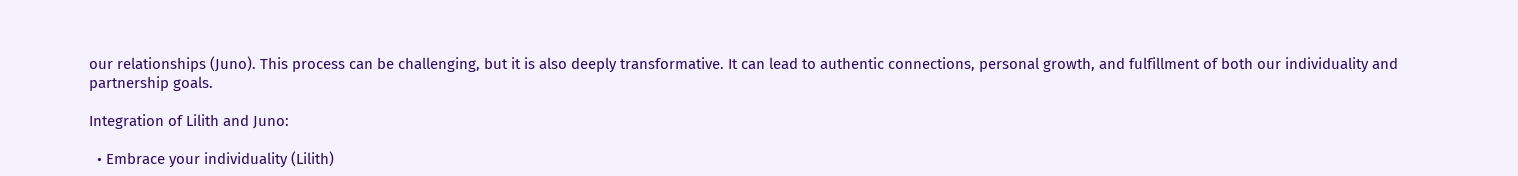our relationships (Juno). This process can be challenging, but it is also deeply transformative. It can lead to authentic connections, personal growth, and fulfillment of both our individuality and partnership goals.

Integration of Lilith and Juno:

  • Embrace your individuality (Lilith)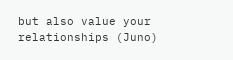but also value your relationships (Juno)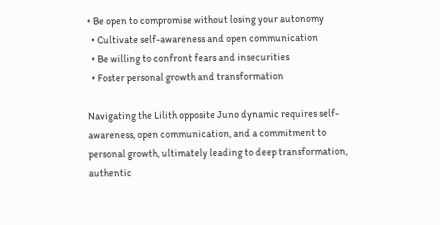• Be open to compromise without losing your autonomy
  • Cultivate self-awareness and open communication
  • Be willing to confront fears and insecurities
  • Foster personal growth and transformation

Navigating the Lilith opposite Juno dynamic requires self-awareness, open communication, and a commitment to personal growth, ultimately leading to deep transformation, authentic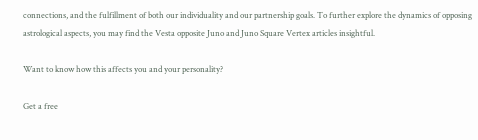connections, and the fulfillment of both our individuality and our partnership goals. To further explore the dynamics of opposing astrological aspects, you may find the Vesta opposite Juno and Juno Square Vertex articles insightful.

Want to know how this affects you and your personality?

Get a free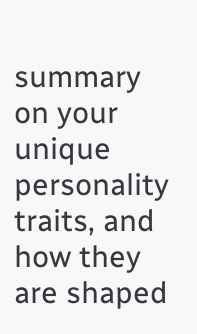summary on your unique personality traits, and how they are shaped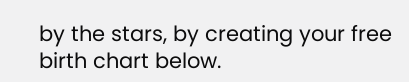by the stars, by creating your free birth chart below.